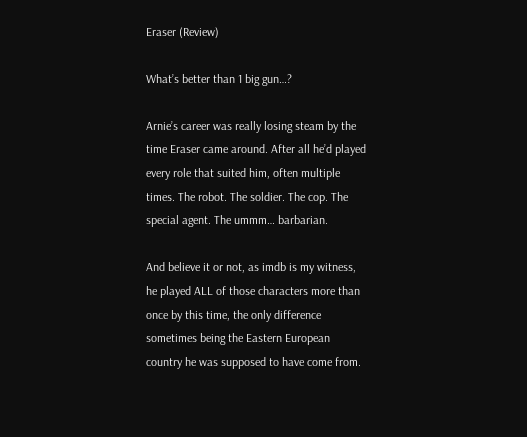Eraser (Review)

What’s better than 1 big gun…?

Arnie’s career was really losing steam by the time Eraser came around. After all he’d played every role that suited him, often multiple times. The robot. The soldier. The cop. The special agent. The ummm… barbarian.

And believe it or not, as imdb is my witness, he played ALL of those characters more than once by this time, the only difference sometimes being the Eastern European country he was supposed to have come from.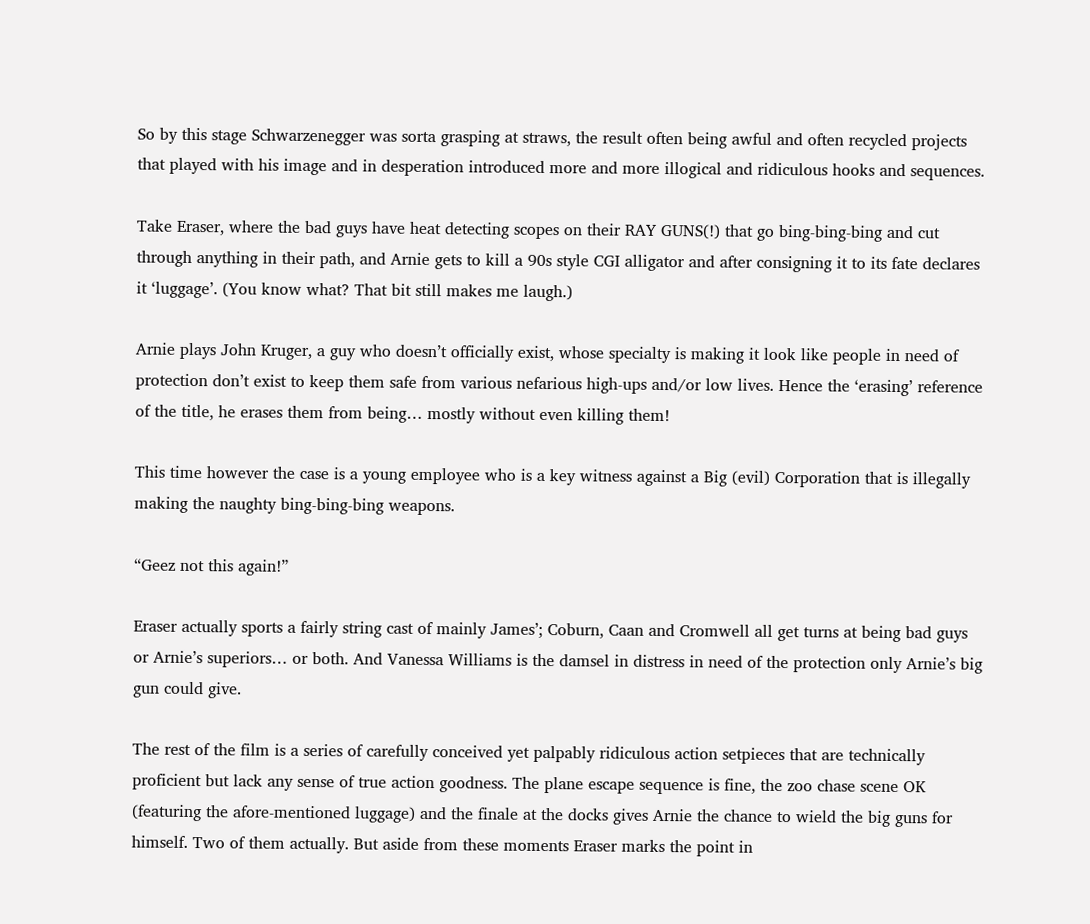So by this stage Schwarzenegger was sorta grasping at straws, the result often being awful and often recycled projects that played with his image and in desperation introduced more and more illogical and ridiculous hooks and sequences.

Take Eraser, where the bad guys have heat detecting scopes on their RAY GUNS(!) that go bing-bing-bing and cut through anything in their path, and Arnie gets to kill a 90s style CGI alligator and after consigning it to its fate declares it ‘luggage’. (You know what? That bit still makes me laugh.)

Arnie plays John Kruger, a guy who doesn’t officially exist, whose specialty is making it look like people in need of protection don’t exist to keep them safe from various nefarious high-ups and/or low lives. Hence the ‘erasing’ reference of the title, he erases them from being… mostly without even killing them!

This time however the case is a young employee who is a key witness against a Big (evil) Corporation that is illegally making the naughty bing-bing-bing weapons.

“Geez not this again!”

Eraser actually sports a fairly string cast of mainly James’; Coburn, Caan and Cromwell all get turns at being bad guys or Arnie’s superiors… or both. And Vanessa Williams is the damsel in distress in need of the protection only Arnie’s big gun could give.

The rest of the film is a series of carefully conceived yet palpably ridiculous action setpieces that are technically proficient but lack any sense of true action goodness. The plane escape sequence is fine, the zoo chase scene OK (featuring the afore-mentioned luggage) and the finale at the docks gives Arnie the chance to wield the big guns for himself. Two of them actually. But aside from these moments Eraser marks the point in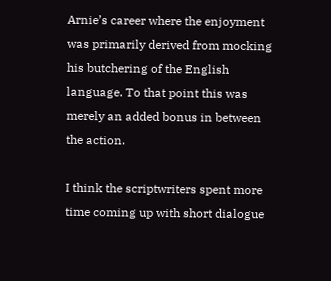Arnie’s career where the enjoyment was primarily derived from mocking his butchering of the English language. To that point this was merely an added bonus in between the action.

I think the scriptwriters spent more time coming up with short dialogue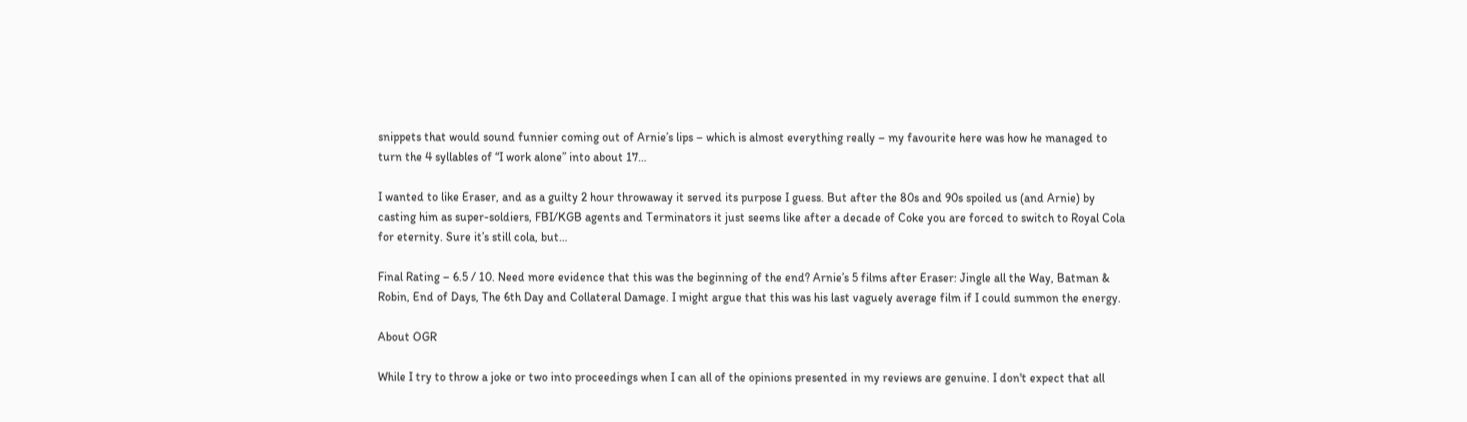snippets that would sound funnier coming out of Arnie’s lips – which is almost everything really – my favourite here was how he managed to turn the 4 syllables of “I work alone” into about 17…

I wanted to like Eraser, and as a guilty 2 hour throwaway it served its purpose I guess. But after the 80s and 90s spoiled us (and Arnie) by casting him as super-soldiers, FBI/KGB agents and Terminators it just seems like after a decade of Coke you are forced to switch to Royal Cola for eternity. Sure it’s still cola, but…

Final Rating – 6.5 / 10. Need more evidence that this was the beginning of the end? Arnie’s 5 films after Eraser: Jingle all the Way, Batman & Robin, End of Days, The 6th Day and Collateral Damage. I might argue that this was his last vaguely average film if I could summon the energy.

About OGR

While I try to throw a joke or two into proceedings when I can all of the opinions presented in my reviews are genuine. I don't expect that all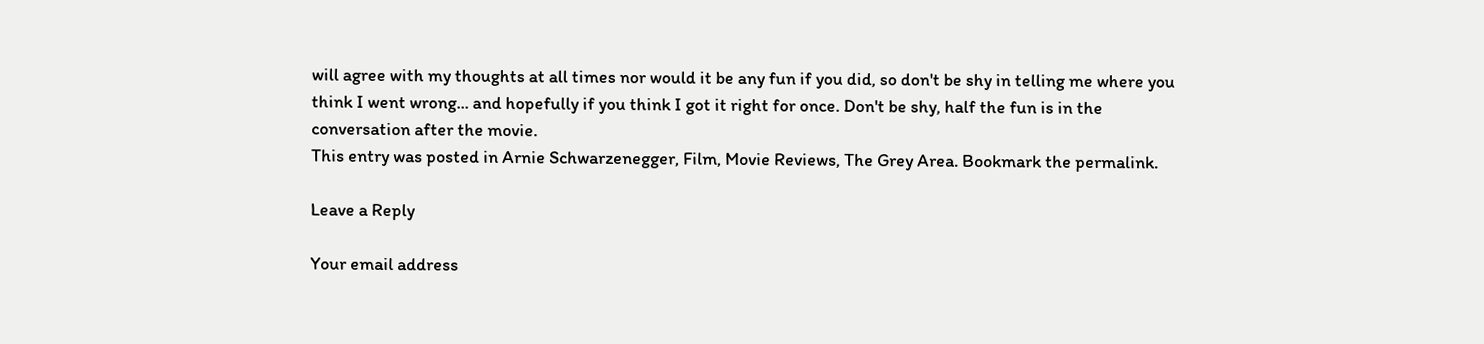will agree with my thoughts at all times nor would it be any fun if you did, so don't be shy in telling me where you think I went wrong... and hopefully if you think I got it right for once. Don't be shy, half the fun is in the conversation after the movie.
This entry was posted in Arnie Schwarzenegger, Film, Movie Reviews, The Grey Area. Bookmark the permalink.

Leave a Reply

Your email address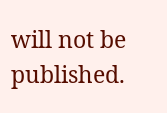will not be published.